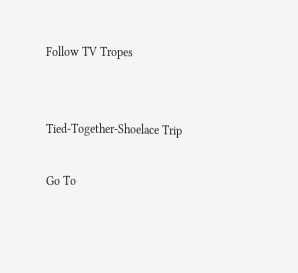Follow TV Tropes


Tied-Together-Shoelace Trip

Go To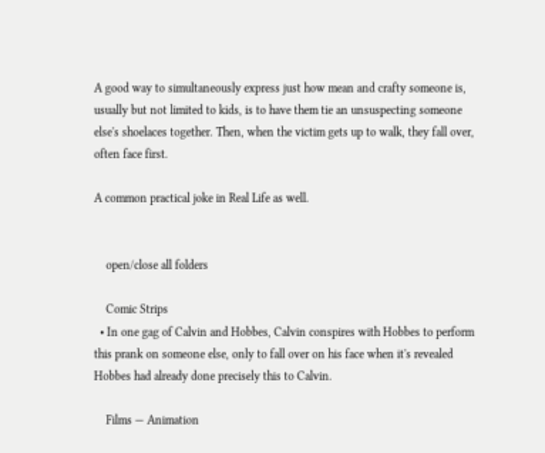A good way to simultaneously express just how mean and crafty someone is, usually but not limited to kids, is to have them tie an unsuspecting someone else's shoelaces together. Then, when the victim gets up to walk, they fall over, often face first.

A common practical joke in Real Life as well.


    open/close all folders

    Comic Strips
  • In one gag of Calvin and Hobbes, Calvin conspires with Hobbes to perform this prank on someone else, only to fall over on his face when it's revealed Hobbes had already done precisely this to Calvin.

    Films — Animation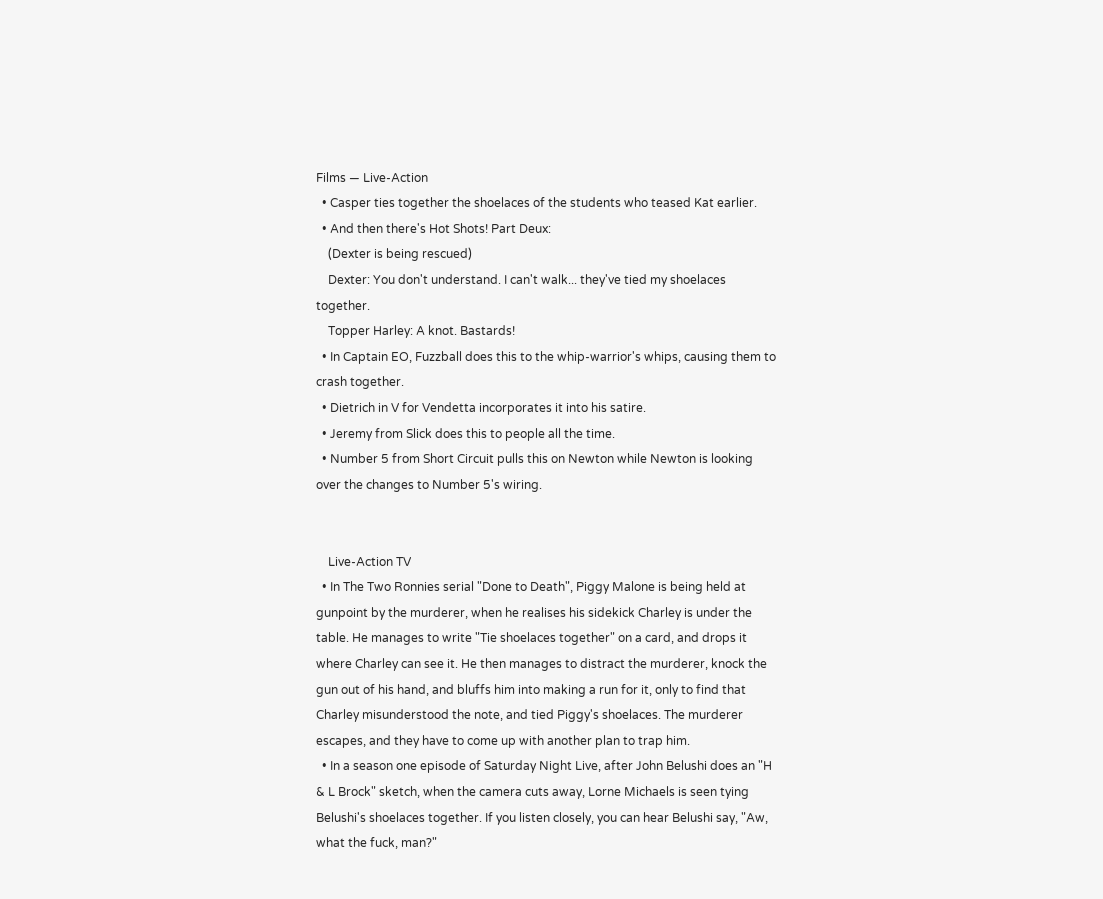Films — Live-Action
  • Casper ties together the shoelaces of the students who teased Kat earlier.
  • And then there's Hot Shots! Part Deux:
    (Dexter is being rescued)
    Dexter: You don't understand. I can't walk... they've tied my shoelaces together.
    Topper Harley: A knot. Bastards!
  • In Captain EO, Fuzzball does this to the whip-warrior's whips, causing them to crash together.
  • Dietrich in V for Vendetta incorporates it into his satire.
  • Jeremy from Slick does this to people all the time.
  • Number 5 from Short Circuit pulls this on Newton while Newton is looking over the changes to Number 5's wiring.


    Live-Action TV
  • In The Two Ronnies serial "Done to Death", Piggy Malone is being held at gunpoint by the murderer, when he realises his sidekick Charley is under the table. He manages to write "Tie shoelaces together" on a card, and drops it where Charley can see it. He then manages to distract the murderer, knock the gun out of his hand, and bluffs him into making a run for it, only to find that Charley misunderstood the note, and tied Piggy's shoelaces. The murderer escapes, and they have to come up with another plan to trap him.
  • In a season one episode of Saturday Night Live, after John Belushi does an "H & L Brock" sketch, when the camera cuts away, Lorne Michaels is seen tying Belushi's shoelaces together. If you listen closely, you can hear Belushi say, "Aw, what the fuck, man?"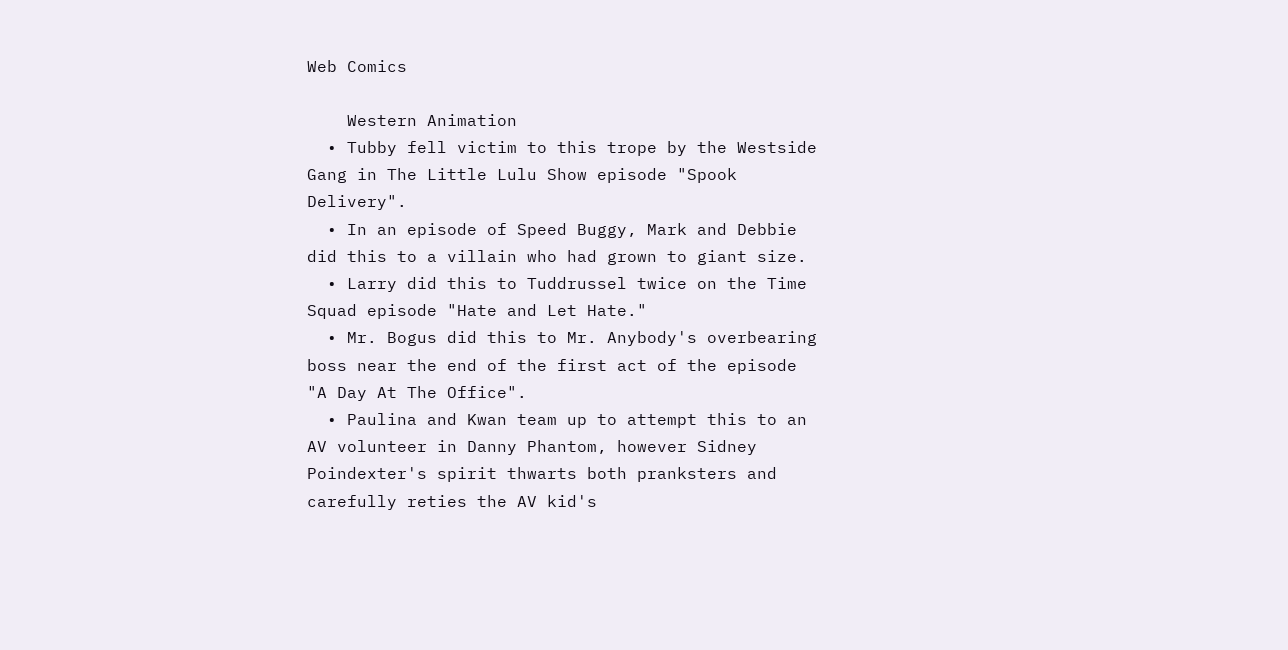Web Comics

    Western Animation
  • Tubby fell victim to this trope by the Westside Gang in The Little Lulu Show episode "Spook Delivery".
  • In an episode of Speed Buggy, Mark and Debbie did this to a villain who had grown to giant size.
  • Larry did this to Tuddrussel twice on the Time Squad episode "Hate and Let Hate."
  • Mr. Bogus did this to Mr. Anybody's overbearing boss near the end of the first act of the episode "A Day At The Office".
  • Paulina and Kwan team up to attempt this to an AV volunteer in Danny Phantom, however Sidney Poindexter's spirit thwarts both pranksters and carefully reties the AV kid's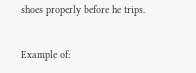shoes properly before he trips.


Example of: